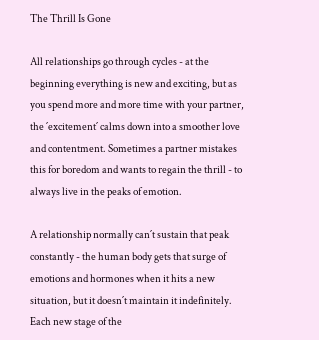The Thrill Is Gone

All relationships go through cycles - at the beginning everything is new and exciting, but as you spend more and more time with your partner, the ´excitement´ calms down into a smoother love and contentment. Sometimes a partner mistakes this for boredom and wants to regain the thrill - to always live in the peaks of emotion.

A relationship normally can´t sustain that peak constantly - the human body gets that surge of emotions and hormones when it hits a new situation, but it doesn´t maintain it indefinitely. Each new stage of the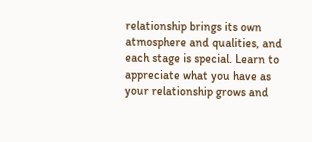relationship brings its own atmosphere and qualities, and each stage is special. Learn to appreciate what you have as your relationship grows and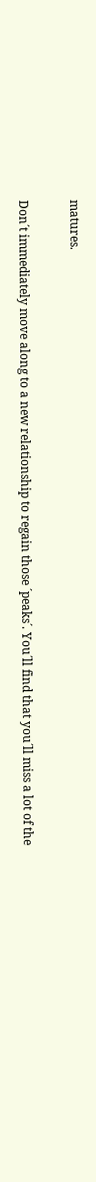matures.

Don´t immediately move along to a new relationship to regain those ´peaks´. You´ll find that you´ll miss a lot of the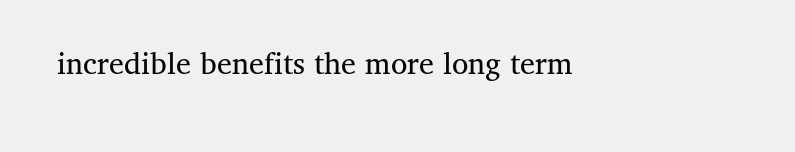incredible benefits the more long term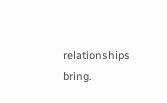relationships bring.